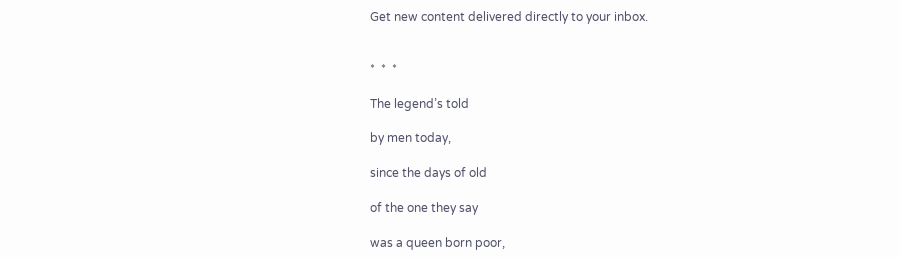Get new content delivered directly to your inbox.


*  *  *

The legend’s told

by men today,

since the days of old

of the one they say

was a queen born poor,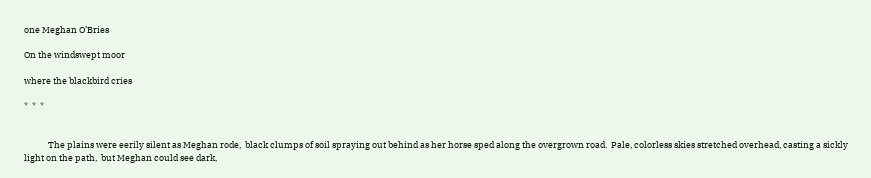one Meghan O’Bries

On the windswept moor

where the blackbird cries

*  *  *


            The plains were eerily silent as Meghan rode,  black clumps of soil spraying out behind as her horse sped along the overgrown road.  Pale, colorless skies stretched overhead, casting a sickly light on the path,  but Meghan could see dark,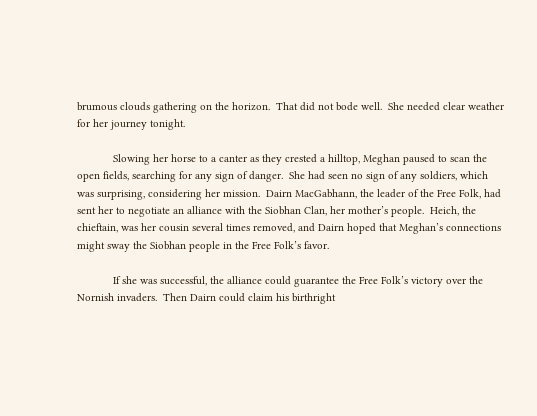brumous clouds gathering on the horizon.  That did not bode well.  She needed clear weather for her journey tonight.

            Slowing her horse to a canter as they crested a hilltop, Meghan paused to scan the open fields, searching for any sign of danger.  She had seen no sign of any soldiers, which was surprising, considering her mission.  Dairn MacGabhann, the leader of the Free Folk, had sent her to negotiate an alliance with the Siobhan Clan, her mother’s people.  Heich, the chieftain, was her cousin several times removed, and Dairn hoped that Meghan’s connections might sway the Siobhan people in the Free Folk’s favor.

            If she was successful, the alliance could guarantee the Free Folk’s victory over the Nornish invaders.  Then Dairn could claim his birthright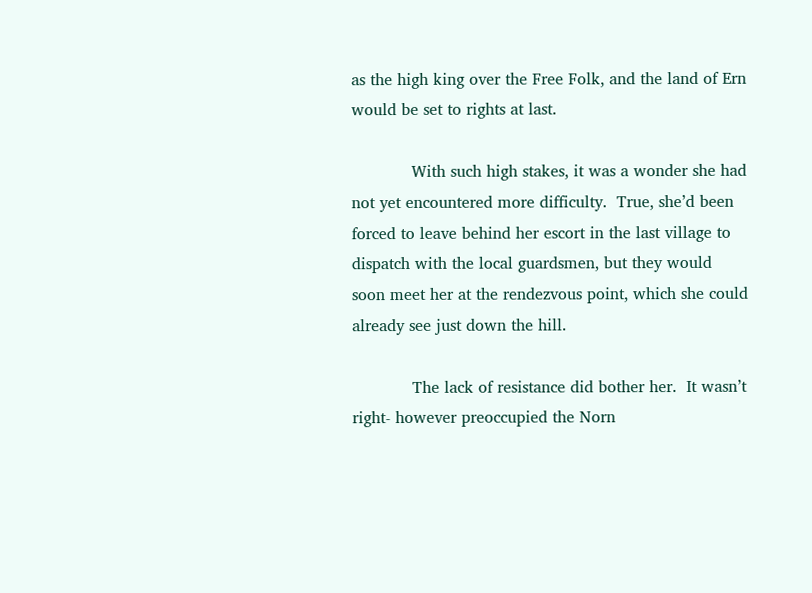as the high king over the Free Folk, and the land of Ern would be set to rights at last.

            With such high stakes, it was a wonder she had not yet encountered more difficulty.  True, she’d been forced to leave behind her escort in the last village to dispatch with the local guardsmen, but they would soon meet her at the rendezvous point, which she could already see just down the hill.

            The lack of resistance did bother her.  It wasn’t right- however preoccupied the Norn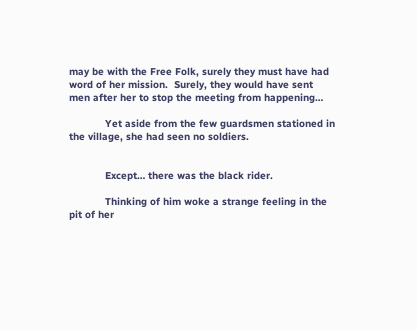may be with the Free Folk, surely they must have had word of her mission.  Surely, they would have sent men after her to stop the meeting from happening…

            Yet aside from the few guardsmen stationed in the village, she had seen no soldiers.


            Except… there was the black rider.

            Thinking of him woke a strange feeling in the pit of her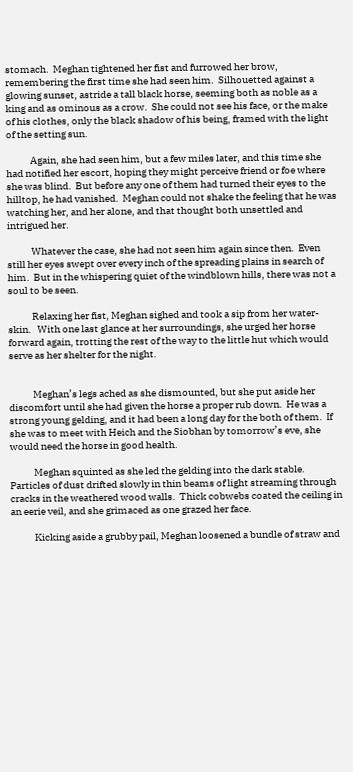stomach.  Meghan tightened her fist and furrowed her brow, remembering the first time she had seen him.  Silhouetted against a glowing sunset, astride a tall black horse, seeming both as noble as a king and as ominous as a crow.  She could not see his face, or the make of his clothes, only the black shadow of his being, framed with the light of the setting sun.

            Again, she had seen him, but a few miles later, and this time she had notified her escort, hoping they might perceive friend or foe where she was blind.  But before any one of them had turned their eyes to the hilltop, he had vanished.  Meghan could not shake the feeling that he was watching her, and her alone, and that thought both unsettled and intrigued her.

            Whatever the case, she had not seen him again since then.  Even still her eyes swept over every inch of the spreading plains in search of him.  But in the whispering quiet of the windblown hills, there was not a soul to be seen.

            Relaxing her fist, Meghan sighed and took a sip from her water-skin.   With one last glance at her surroundings, she urged her horse forward again, trotting the rest of the way to the little hut which would serve as her shelter for the night.


            Meghan’s legs ached as she dismounted, but she put aside her discomfort until she had given the horse a proper rub down.  He was a strong young gelding, and it had been a long day for the both of them.  If she was to meet with Heich and the Siobhan by tomorrow’s eve, she would need the horse in good health.

            Meghan squinted as she led the gelding into the dark stable.  Particles of dust drifted slowly in thin beams of light streaming through cracks in the weathered wood walls.  Thick cobwebs coated the ceiling in an eerie veil, and she grimaced as one grazed her face.

            Kicking aside a grubby pail, Meghan loosened a bundle of straw and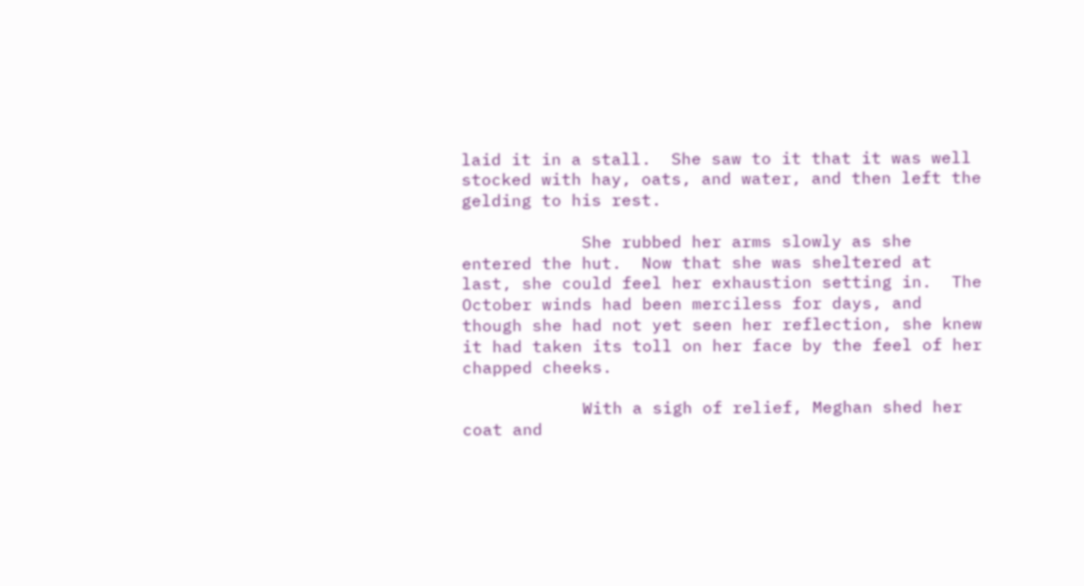laid it in a stall.  She saw to it that it was well stocked with hay, oats, and water, and then left the gelding to his rest.

            She rubbed her arms slowly as she entered the hut.  Now that she was sheltered at last, she could feel her exhaustion setting in.  The October winds had been merciless for days, and though she had not yet seen her reflection, she knew it had taken its toll on her face by the feel of her chapped cheeks.

            With a sigh of relief, Meghan shed her coat and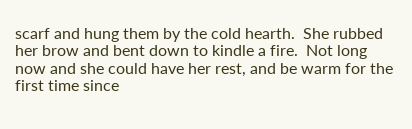scarf and hung them by the cold hearth.  She rubbed her brow and bent down to kindle a fire.  Not long now and she could have her rest, and be warm for the first time since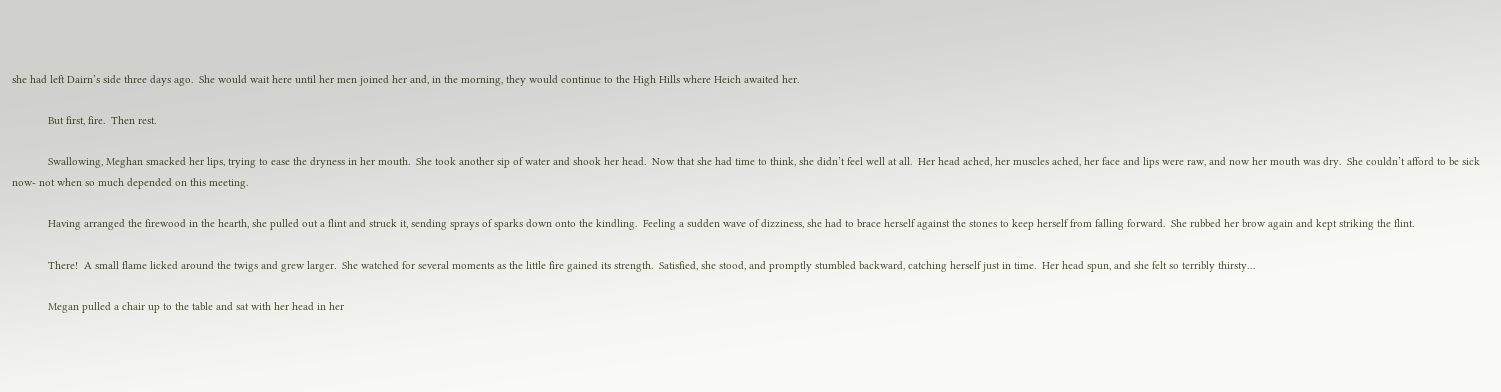she had left Dairn’s side three days ago.  She would wait here until her men joined her and, in the morning, they would continue to the High Hills where Heich awaited her.

            But first, fire.  Then rest.

            Swallowing, Meghan smacked her lips, trying to ease the dryness in her mouth.  She took another sip of water and shook her head.  Now that she had time to think, she didn’t feel well at all.  Her head ached, her muscles ached, her face and lips were raw, and now her mouth was dry.  She couldn’t afford to be sick now- not when so much depended on this meeting.

            Having arranged the firewood in the hearth, she pulled out a flint and struck it, sending sprays of sparks down onto the kindling.  Feeling a sudden wave of dizziness, she had to brace herself against the stones to keep herself from falling forward.  She rubbed her brow again and kept striking the flint.

            There!  A small flame licked around the twigs and grew larger.  She watched for several moments as the little fire gained its strength.  Satisfied, she stood, and promptly stumbled backward, catching herself just in time.  Her head spun, and she felt so terribly thirsty…

            Megan pulled a chair up to the table and sat with her head in her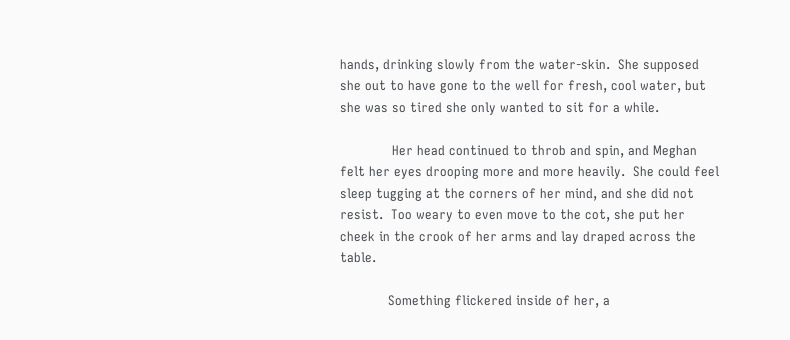hands, drinking slowly from the water-skin.  She supposed she out to have gone to the well for fresh, cool water, but she was so tired she only wanted to sit for a while.

             Her head continued to throb and spin, and Meghan felt her eyes drooping more and more heavily.  She could feel sleep tugging at the corners of her mind, and she did not resist.  Too weary to even move to the cot, she put her cheek in the crook of her arms and lay draped across the table.

            Something flickered inside of her, a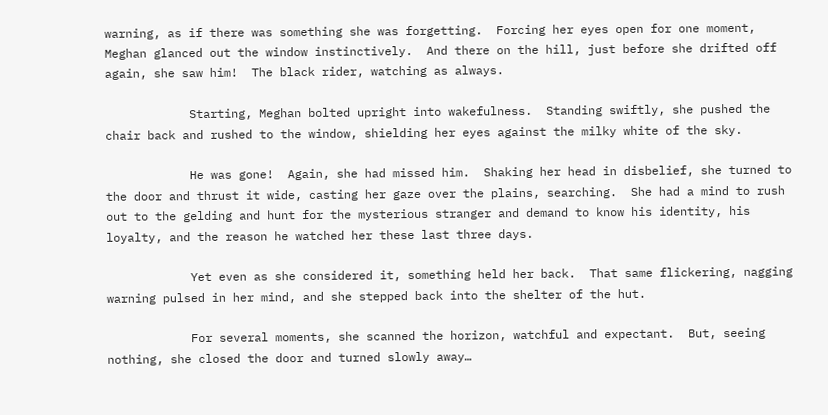warning, as if there was something she was forgetting.  Forcing her eyes open for one moment, Meghan glanced out the window instinctively.  And there on the hill, just before she drifted off again, she saw him!  The black rider, watching as always.

            Starting, Meghan bolted upright into wakefulness.  Standing swiftly, she pushed the chair back and rushed to the window, shielding her eyes against the milky white of the sky.

            He was gone!  Again, she had missed him.  Shaking her head in disbelief, she turned to the door and thrust it wide, casting her gaze over the plains, searching.  She had a mind to rush out to the gelding and hunt for the mysterious stranger and demand to know his identity, his loyalty, and the reason he watched her these last three days.

            Yet even as she considered it, something held her back.  That same flickering, nagging warning pulsed in her mind, and she stepped back into the shelter of the hut.

            For several moments, she scanned the horizon, watchful and expectant.  But, seeing nothing, she closed the door and turned slowly away…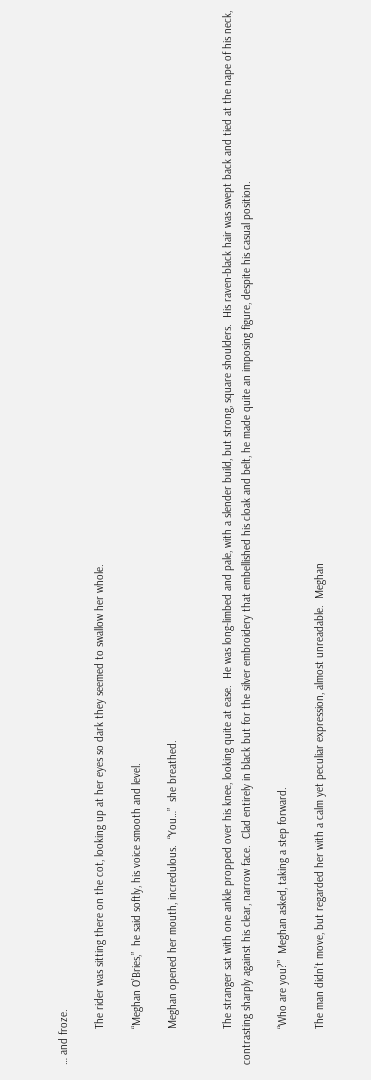… and froze.

            The rider was sitting there on the cot, looking up at her eyes so dark they seemed to swallow her whole.

            “Meghan O’Bries,”  he said softly, his voice smooth and level.

            Meghan opened her mouth, incredulous.  “You…”  she breathed.


            The stranger sat with one ankle propped over his knee, looking quite at ease.  He was long-limbed and pale, with a slender build, but strong, square shoulders.  His raven-black hair was swept back and tied at the nape of his neck, contrasting sharply against his clear, narrow face.  Clad entirely in black but for the silver embroidery that embellished his cloak and belt, he made quite an imposing figure, despite his casual position.

            “Who are you?”  Meghan asked, taking a step forward.

            The man didn’t move, but regarded her with a calm yet peculiar expression, almost unreadable.  Meghan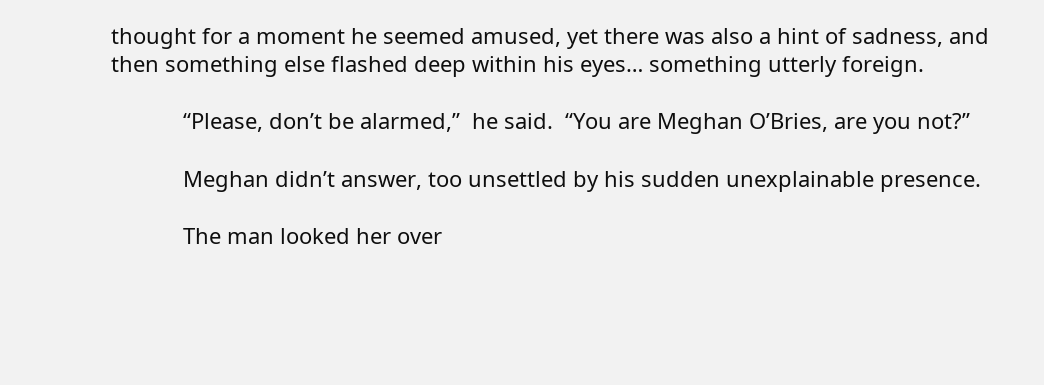thought for a moment he seemed amused, yet there was also a hint of sadness, and then something else flashed deep within his eyes… something utterly foreign.

            “Please, don’t be alarmed,”  he said.  “You are Meghan O’Bries, are you not?”

            Meghan didn’t answer, too unsettled by his sudden unexplainable presence.

            The man looked her over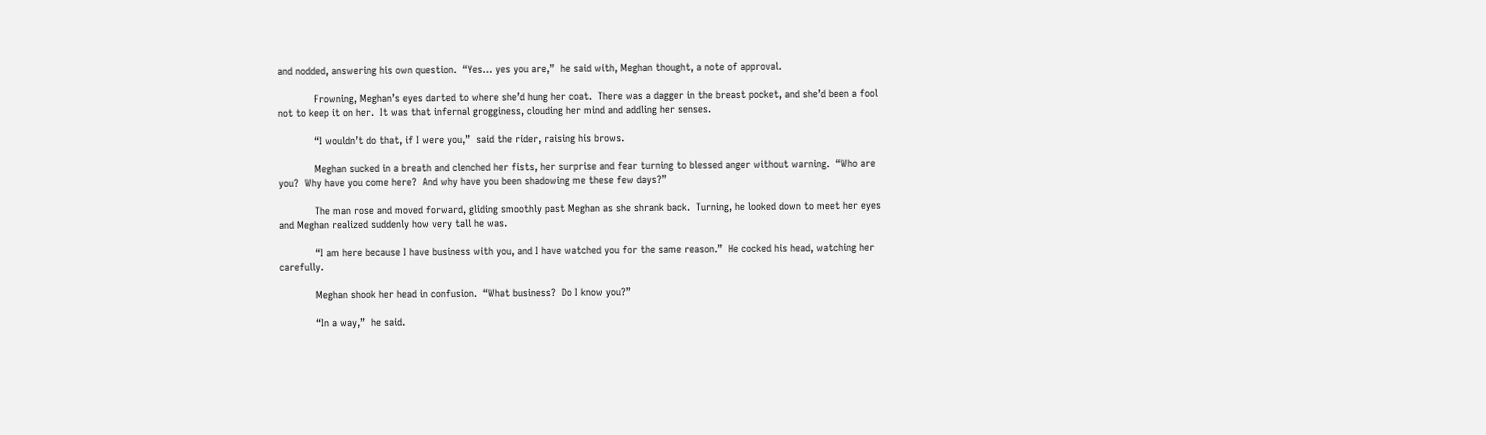and nodded, answering his own question.  “Yes… yes you are,”  he said with, Meghan thought, a note of approval.

            Frowning, Meghan’s eyes darted to where she’d hung her coat.  There was a dagger in the breast pocket, and she’d been a fool not to keep it on her.  It was that infernal grogginess, clouding her mind and addling her senses.

            “I wouldn’t do that, if I were you,”  said the rider, raising his brows.

            Meghan sucked in a breath and clenched her fists, her surprise and fear turning to blessed anger without warning.  “Who are you?  Why have you come here?  And why have you been shadowing me these few days?”

            The man rose and moved forward, gliding smoothly past Meghan as she shrank back.  Turning, he looked down to meet her eyes and Meghan realized suddenly how very tall he was.

            “I am here because I have business with you, and I have watched you for the same reason.”  He cocked his head, watching her carefully.

            Meghan shook her head in confusion.  “What business?  Do I know you?”

            “In a way,”  he said.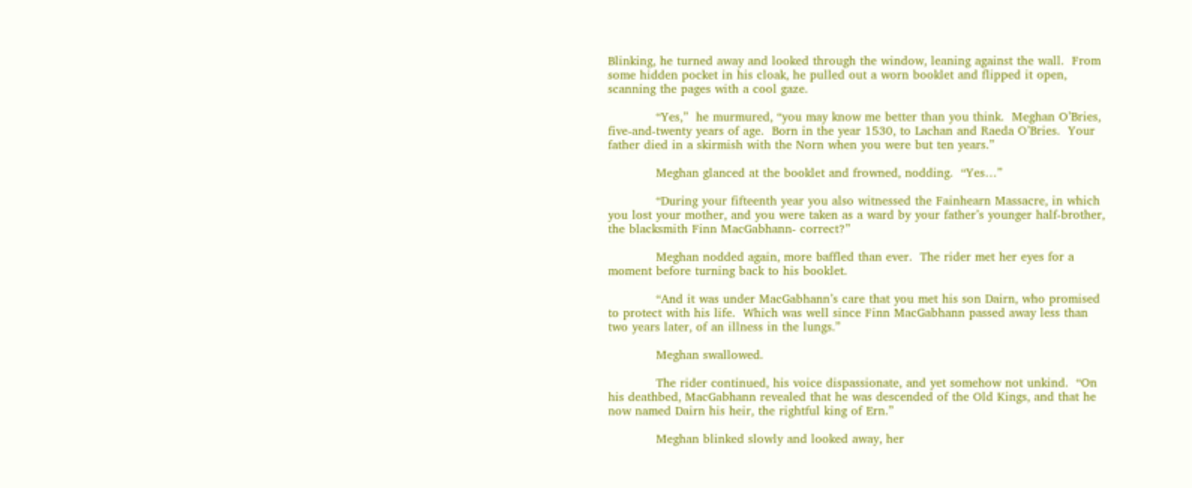Blinking, he turned away and looked through the window, leaning against the wall.  From some hidden pocket in his cloak, he pulled out a worn booklet and flipped it open, scanning the pages with a cool gaze.

            “Yes,”  he murmured, “you may know me better than you think.  Meghan O’Bries, five-and-twenty years of age.  Born in the year 1530, to Lachan and Raeda O’Bries.  Your father died in a skirmish with the Norn when you were but ten years.”

            Meghan glanced at the booklet and frowned, nodding.  “Yes…”

            “During your fifteenth year you also witnessed the Fainhearn Massacre, in which you lost your mother, and you were taken as a ward by your father’s younger half-brother, the blacksmith Finn MacGabhann- correct?”

            Meghan nodded again, more baffled than ever.  The rider met her eyes for a moment before turning back to his booklet.

            “And it was under MacGabhann’s care that you met his son Dairn, who promised to protect with his life.  Which was well since Finn MacGabhann passed away less than two years later, of an illness in the lungs.”

            Meghan swallowed.

            The rider continued, his voice dispassionate, and yet somehow not unkind.  “On his deathbed, MacGabhann revealed that he was descended of the Old Kings, and that he now named Dairn his heir, the rightful king of Ern.”

            Meghan blinked slowly and looked away, her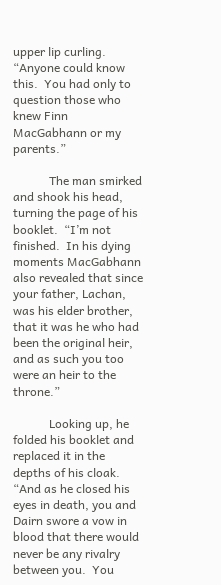upper lip curling.  “Anyone could know this.  You had only to question those who knew Finn MacGabhann or my parents.”

            The man smirked and shook his head, turning the page of his booklet.  “I’m not finished.  In his dying moments MacGabhann also revealed that since your father, Lachan, was his elder brother,  that it was he who had been the original heir, and as such you too were an heir to the throne.”

            Looking up, he folded his booklet and replaced it in the depths of his cloak.  “And as he closed his eyes in death, you and Dairn swore a vow in blood that there would never be any rivalry between you.  You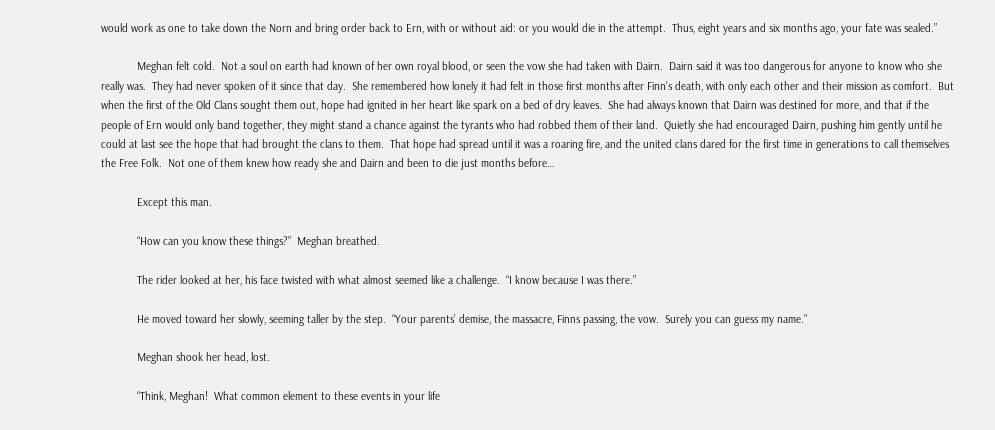would work as one to take down the Norn and bring order back to Ern, with or without aid: or you would die in the attempt.  Thus, eight years and six months ago, your fate was sealed.”

            Meghan felt cold.  Not a soul on earth had known of her own royal blood, or seen the vow she had taken with Dairn.  Dairn said it was too dangerous for anyone to know who she really was.  They had never spoken of it since that day.  She remembered how lonely it had felt in those first months after Finn’s death, with only each other and their mission as comfort.  But when the first of the Old Clans sought them out, hope had ignited in her heart like spark on a bed of dry leaves.  She had always known that Dairn was destined for more, and that if the people of Ern would only band together, they might stand a chance against the tyrants who had robbed them of their land.  Quietly she had encouraged Dairn, pushing him gently until he could at last see the hope that had brought the clans to them.  That hope had spread until it was a roaring fire, and the united clans dared for the first time in generations to call themselves the Free Folk.  Not one of them knew how ready she and Dairn and been to die just months before…

            Except this man.

            “How can you know these things?”  Meghan breathed.

            The rider looked at her, his face twisted with what almost seemed like a challenge.  “I know because I was there.”

            He moved toward her slowly, seeming taller by the step.  “Your parents’ demise, the massacre, Finns passing, the vow.  Surely you can guess my name.”

            Meghan shook her head, lost.

            “Think, Meghan!  What common element to these events in your life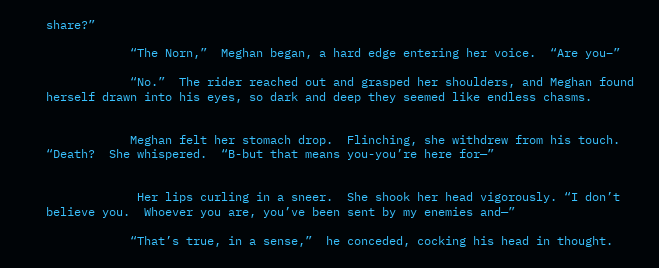share?”

            “The Norn,”  Meghan began, a hard edge entering her voice.  “Are you–”

            “No.”  The rider reached out and grasped her shoulders, and Meghan found herself drawn into his eyes, so dark and deep they seemed like endless chasms.


            Meghan felt her stomach drop.  Flinching, she withdrew from his touch. “Death?  She whispered.  “B-but that means you-you’re here for—”


             Her lips curling in a sneer.  She shook her head vigorously. “I don’t believe you.  Whoever you are, you’ve been sent by my enemies and—”

            “That’s true, in a sense,”  he conceded, cocking his head in thought.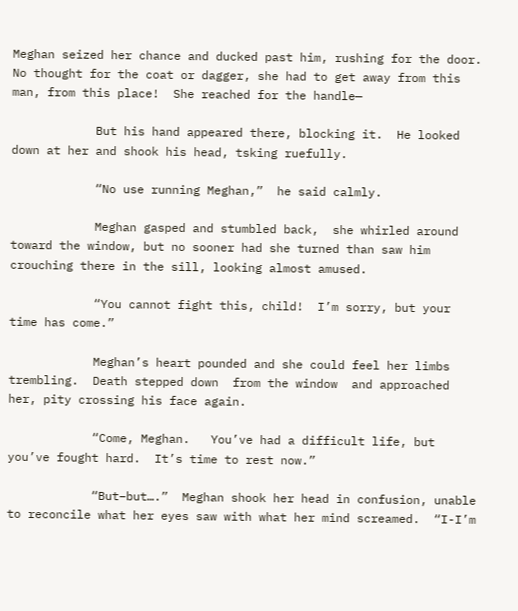Meghan seized her chance and ducked past him, rushing for the door.  No thought for the coat or dagger, she had to get away from this man, from this place!  She reached for the handle—

            But his hand appeared there, blocking it.  He looked down at her and shook his head, tsking ruefully.

            “No use running Meghan,”  he said calmly.

            Meghan gasped and stumbled back,  she whirled around toward the window, but no sooner had she turned than saw him crouching there in the sill, looking almost amused.

            “You cannot fight this, child!  I’m sorry, but your time has come.”

            Meghan’s heart pounded and she could feel her limbs trembling.  Death stepped down  from the window  and approached her, pity crossing his face again.

            “Come, Meghan.   You’ve had a difficult life, but you’ve fought hard.  It’s time to rest now.”

            “But–but….”  Meghan shook her head in confusion, unable to reconcile what her eyes saw with what her mind screamed.  “I-I’m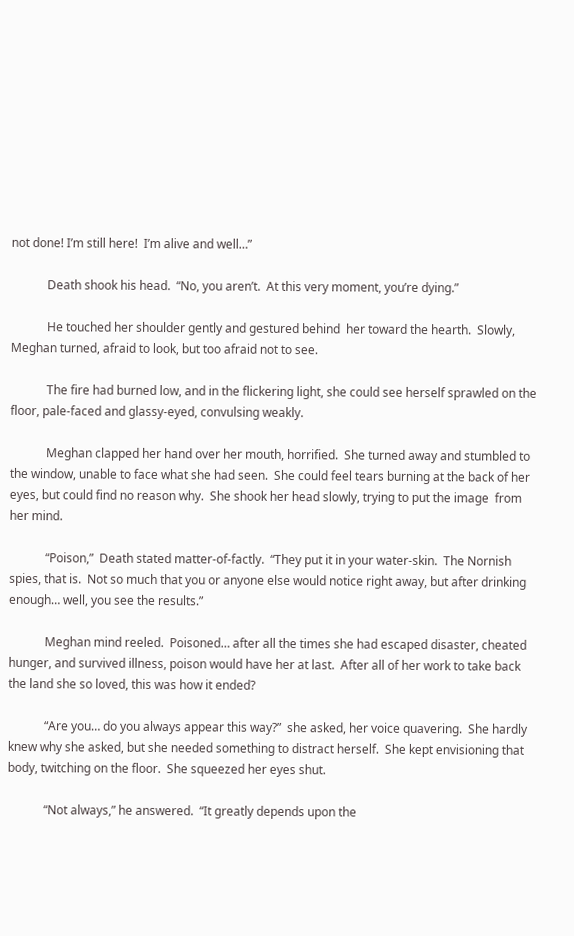not done! I’m still here!  I’m alive and well…”

            Death shook his head.  “No, you aren’t.  At this very moment, you’re dying.”

            He touched her shoulder gently and gestured behind  her toward the hearth.  Slowly, Meghan turned, afraid to look, but too afraid not to see.

            The fire had burned low, and in the flickering light, she could see herself sprawled on the floor, pale-faced and glassy-eyed, convulsing weakly.

            Meghan clapped her hand over her mouth, horrified.  She turned away and stumbled to the window, unable to face what she had seen.  She could feel tears burning at the back of her eyes, but could find no reason why.  She shook her head slowly, trying to put the image  from her mind.

            “Poison,”  Death stated matter-of-factly.  “They put it in your water-skin.  The Nornish spies, that is.  Not so much that you or anyone else would notice right away, but after drinking enough… well, you see the results.”

            Meghan mind reeled.  Poisoned… after all the times she had escaped disaster, cheated hunger, and survived illness, poison would have her at last.  After all of her work to take back the land she so loved, this was how it ended?

            “Are you… do you always appear this way?”  she asked, her voice quavering.  She hardly knew why she asked, but she needed something to distract herself.  She kept envisioning that body, twitching on the floor.  She squeezed her eyes shut.

            “Not always,” he answered.  “It greatly depends upon the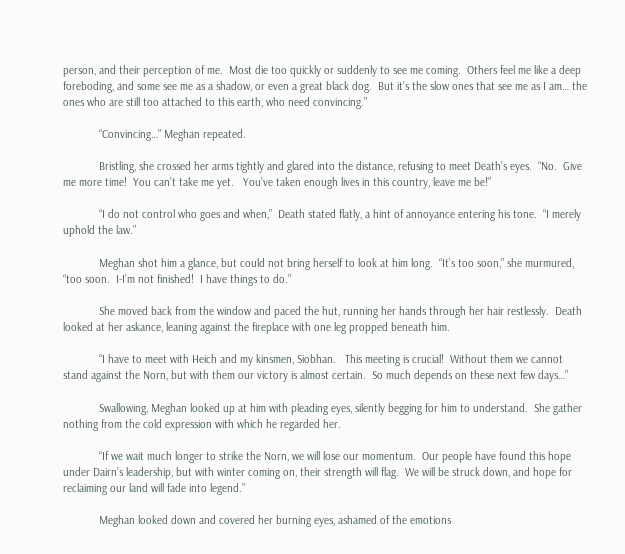person, and their perception of me.  Most die too quickly or suddenly to see me coming.  Others feel me like a deep foreboding, and some see me as a shadow, or even a great black dog.  But it’s the slow ones that see me as I am… the ones who are still too attached to this earth, who need convincing.”

            “Convincing…” Meghan repeated.

            Bristling, she crossed her arms tightly and glared into the distance, refusing to meet Death’s eyes.  “No.  Give me more time!  You can’t take me yet.   You’ve taken enough lives in this country, leave me be!”

            “I do not control who goes and when,”  Death stated flatly, a hint of annoyance entering his tone.  “I merely uphold the law.”

            Meghan shot him a glance, but could not bring herself to look at him long.  “It’s too soon,” she murmured, “too soon.  I-I’m not finished!  I have things to do.”

            She moved back from the window and paced the hut, running her hands through her hair restlessly.  Death looked at her askance, leaning against the fireplace with one leg propped beneath him.

            “I have to meet with Heich and my kinsmen, Siobhan.   This meeting is crucial!  Without them we cannot stand against the Norn, but with them our victory is almost certain.  So much depends on these next few days…”

            Swallowing, Meghan looked up at him with pleading eyes, silently begging for him to understand.  She gather nothing from the cold expression with which he regarded her.

            “If we wait much longer to strike the Norn, we will lose our momentum.  Our people have found this hope under Dairn’s leadership, but with winter coming on, their strength will flag.  We will be struck down, and hope for reclaiming our land will fade into legend.”

            Meghan looked down and covered her burning eyes, ashamed of the emotions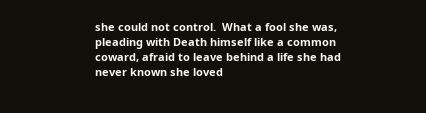she could not control.  What a fool she was, pleading with Death himself like a common coward, afraid to leave behind a life she had never known she loved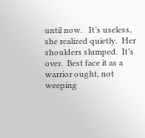until now.   It’s useless, she realized quietly.  Her shoulders slumped.  It’s over.  Best face it as a warrior ought, not weeping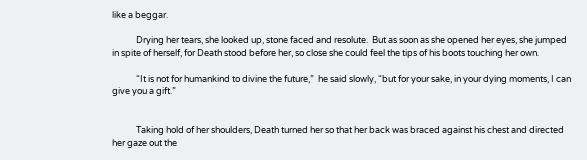like a beggar.

            Drying her tears, she looked up, stone faced and resolute.  But as soon as she opened her eyes, she jumped in spite of herself, for Death stood before her, so close she could feel the tips of his boots touching her own.

            “It is not for humankind to divine the future,”  he said slowly, “but for your sake, in your dying moments, I can give you a gift.”


            Taking hold of her shoulders, Death turned her so that her back was braced against his chest and directed her gaze out the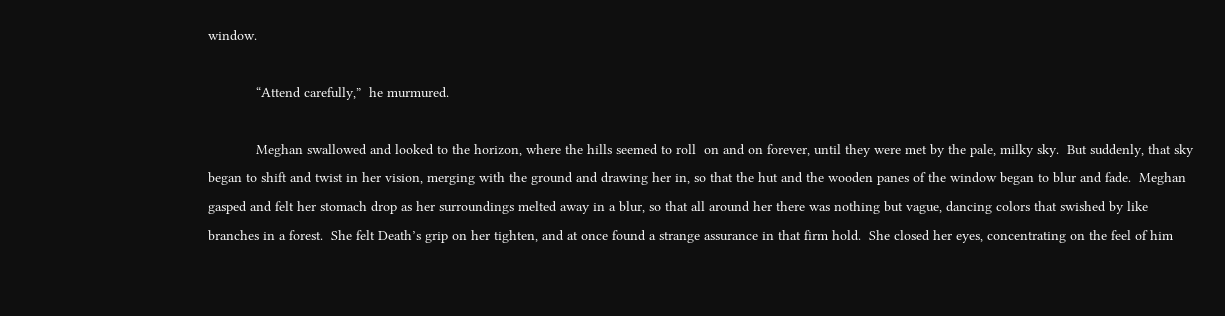window.

            “Attend carefully,”  he murmured.

            Meghan swallowed and looked to the horizon, where the hills seemed to roll  on and on forever, until they were met by the pale, milky sky.  But suddenly, that sky began to shift and twist in her vision, merging with the ground and drawing her in, so that the hut and the wooden panes of the window began to blur and fade.  Meghan gasped and felt her stomach drop as her surroundings melted away in a blur, so that all around her there was nothing but vague, dancing colors that swished by like branches in a forest.  She felt Death’s grip on her tighten, and at once found a strange assurance in that firm hold.  She closed her eyes, concentrating on the feel of him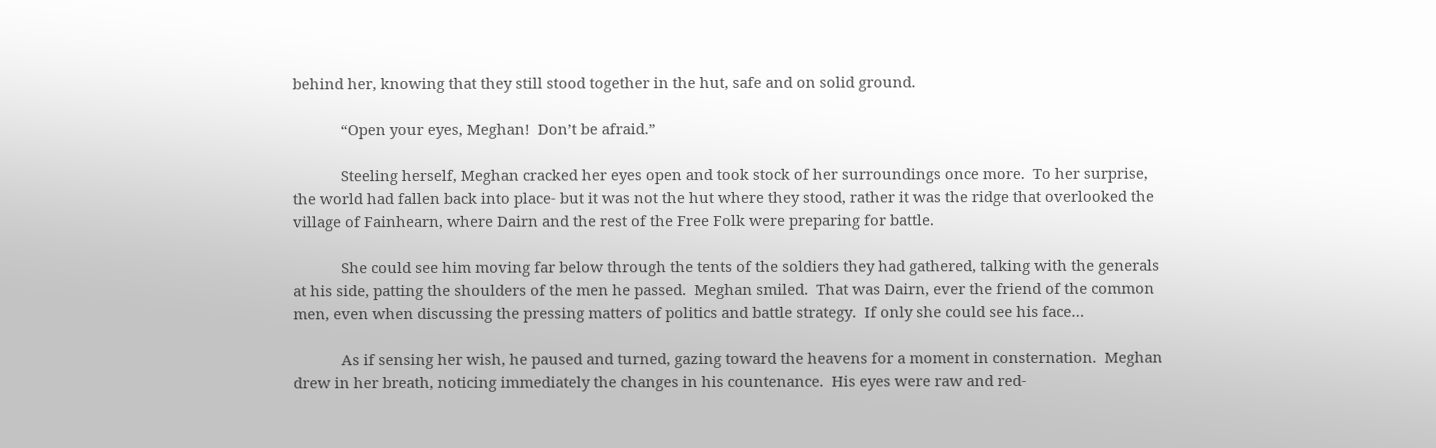behind her, knowing that they still stood together in the hut, safe and on solid ground.

            “Open your eyes, Meghan!  Don’t be afraid.”

            Steeling herself, Meghan cracked her eyes open and took stock of her surroundings once more.  To her surprise, the world had fallen back into place- but it was not the hut where they stood, rather it was the ridge that overlooked the village of Fainhearn, where Dairn and the rest of the Free Folk were preparing for battle.

            She could see him moving far below through the tents of the soldiers they had gathered, talking with the generals at his side, patting the shoulders of the men he passed.  Meghan smiled.  That was Dairn, ever the friend of the common men, even when discussing the pressing matters of politics and battle strategy.  If only she could see his face…

            As if sensing her wish, he paused and turned, gazing toward the heavens for a moment in consternation.  Meghan drew in her breath, noticing immediately the changes in his countenance.  His eyes were raw and red-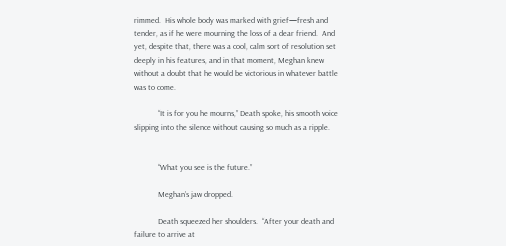rimmed.  His whole body was marked with grief—fresh and tender, as if he were mourning the loss of a dear friend.  And yet, despite that, there was a cool, calm sort of resolution set deeply in his features, and in that moment, Meghan knew without a doubt that he would be victorious in whatever battle was to come.

            “It is for you he mourns,” Death spoke, his smooth voice slipping into the silence without causing so much as a ripple.


            “What you see is the future.”

            Meghan’s jaw dropped.

            Death squeezed her shoulders.  “After your death and failure to arrive at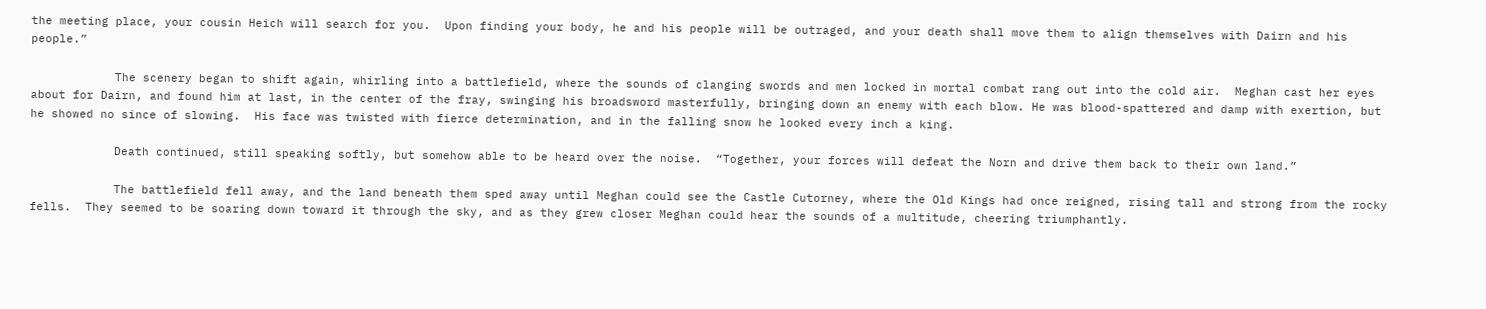the meeting place, your cousin Heich will search for you.  Upon finding your body, he and his people will be outraged, and your death shall move them to align themselves with Dairn and his people.”

            The scenery began to shift again, whirling into a battlefield, where the sounds of clanging swords and men locked in mortal combat rang out into the cold air.  Meghan cast her eyes about for Dairn, and found him at last, in the center of the fray, swinging his broadsword masterfully, bringing down an enemy with each blow. He was blood-spattered and damp with exertion, but he showed no since of slowing.  His face was twisted with fierce determination, and in the falling snow he looked every inch a king.

            Death continued, still speaking softly, but somehow able to be heard over the noise.  “Together, your forces will defeat the Norn and drive them back to their own land.”

            The battlefield fell away, and the land beneath them sped away until Meghan could see the Castle Cutorney, where the Old Kings had once reigned, rising tall and strong from the rocky fells.  They seemed to be soaring down toward it through the sky, and as they grew closer Meghan could hear the sounds of a multitude, cheering triumphantly.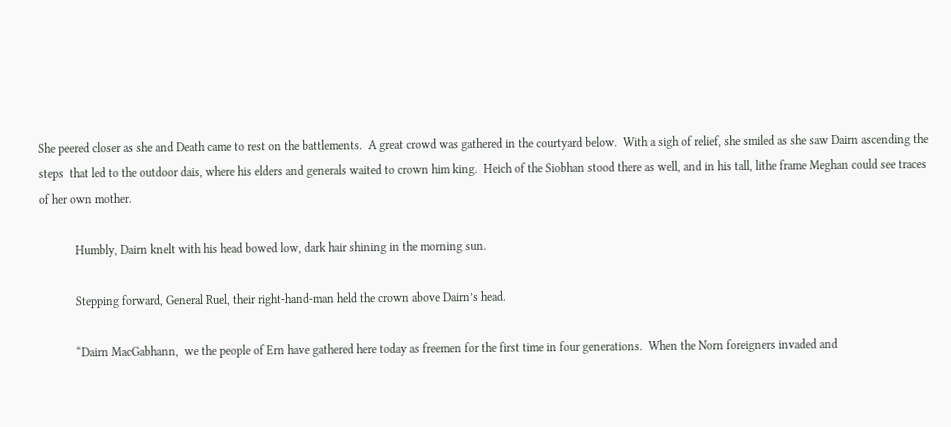She peered closer as she and Death came to rest on the battlements.  A great crowd was gathered in the courtyard below.  With a sigh of relief, she smiled as she saw Dairn ascending the steps  that led to the outdoor dais, where his elders and generals waited to crown him king.  Heich of the Siobhan stood there as well, and in his tall, lithe frame Meghan could see traces of her own mother.

            Humbly, Dairn knelt with his head bowed low, dark hair shining in the morning sun.

            Stepping forward, General Ruel, their right-hand-man held the crown above Dairn’s head.

            “Dairn MacGabhann,  we the people of Ern have gathered here today as freemen for the first time in four generations.  When the Norn foreigners invaded and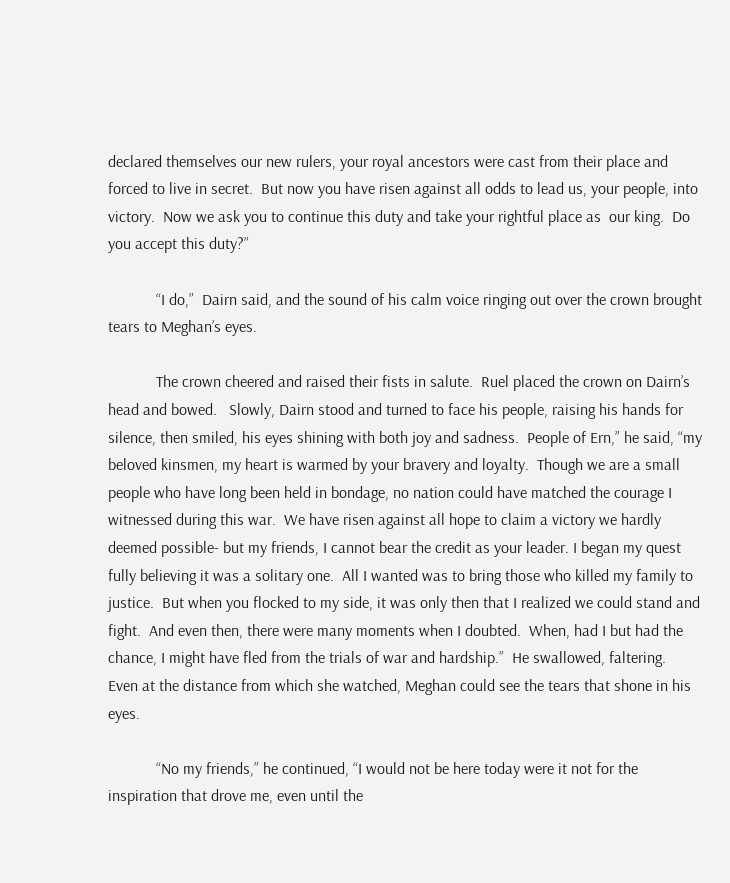declared themselves our new rulers, your royal ancestors were cast from their place and forced to live in secret.  But now you have risen against all odds to lead us, your people, into victory.  Now we ask you to continue this duty and take your rightful place as  our king.  Do you accept this duty?”

            “I do,”  Dairn said, and the sound of his calm voice ringing out over the crown brought tears to Meghan’s eyes.

            The crown cheered and raised their fists in salute.  Ruel placed the crown on Dairn’s head and bowed.   Slowly, Dairn stood and turned to face his people, raising his hands for silence, then smiled, his eyes shining with both joy and sadness.  People of Ern,” he said, “my beloved kinsmen, my heart is warmed by your bravery and loyalty.  Though we are a small people who have long been held in bondage, no nation could have matched the courage I witnessed during this war.  We have risen against all hope to claim a victory we hardly deemed possible- but my friends, I cannot bear the credit as your leader. I began my quest fully believing it was a solitary one.  All I wanted was to bring those who killed my family to justice.  But when you flocked to my side, it was only then that I realized we could stand and fight.  And even then, there were many moments when I doubted.  When, had I but had the chance, I might have fled from the trials of war and hardship.”  He swallowed, faltering.  Even at the distance from which she watched, Meghan could see the tears that shone in his eyes.

            “No my friends,” he continued, “I would not be here today were it not for the inspiration that drove me, even until the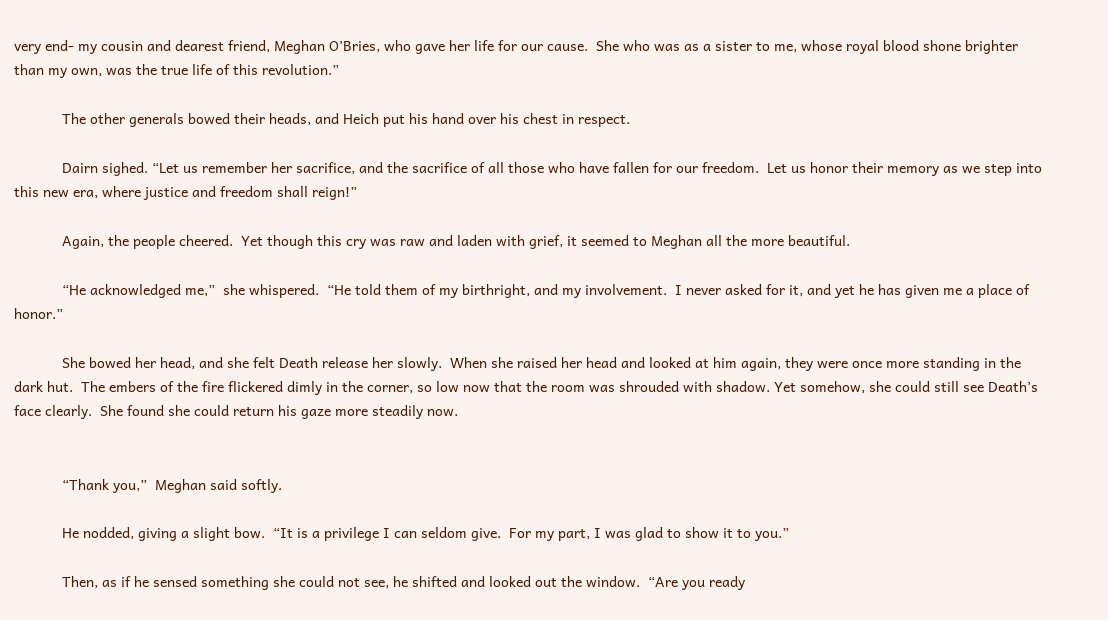very end- my cousin and dearest friend, Meghan O’Bries, who gave her life for our cause.  She who was as a sister to me, whose royal blood shone brighter than my own, was the true life of this revolution.”

            The other generals bowed their heads, and Heich put his hand over his chest in respect.

            Dairn sighed. “Let us remember her sacrifice, and the sacrifice of all those who have fallen for our freedom.  Let us honor their memory as we step into this new era, where justice and freedom shall reign!”

            Again, the people cheered.  Yet though this cry was raw and laden with grief, it seemed to Meghan all the more beautiful.

            “He acknowledged me,”  she whispered.  “He told them of my birthright, and my involvement.  I never asked for it, and yet he has given me a place of honor.”

            She bowed her head, and she felt Death release her slowly.  When she raised her head and looked at him again, they were once more standing in the dark hut.  The embers of the fire flickered dimly in the corner, so low now that the room was shrouded with shadow. Yet somehow, she could still see Death’s face clearly.  She found she could return his gaze more steadily now.


            “Thank you,”  Meghan said softly.

            He nodded, giving a slight bow.  “It is a privilege I can seldom give.  For my part, I was glad to show it to you.”

            Then, as if he sensed something she could not see, he shifted and looked out the window.  “Are you ready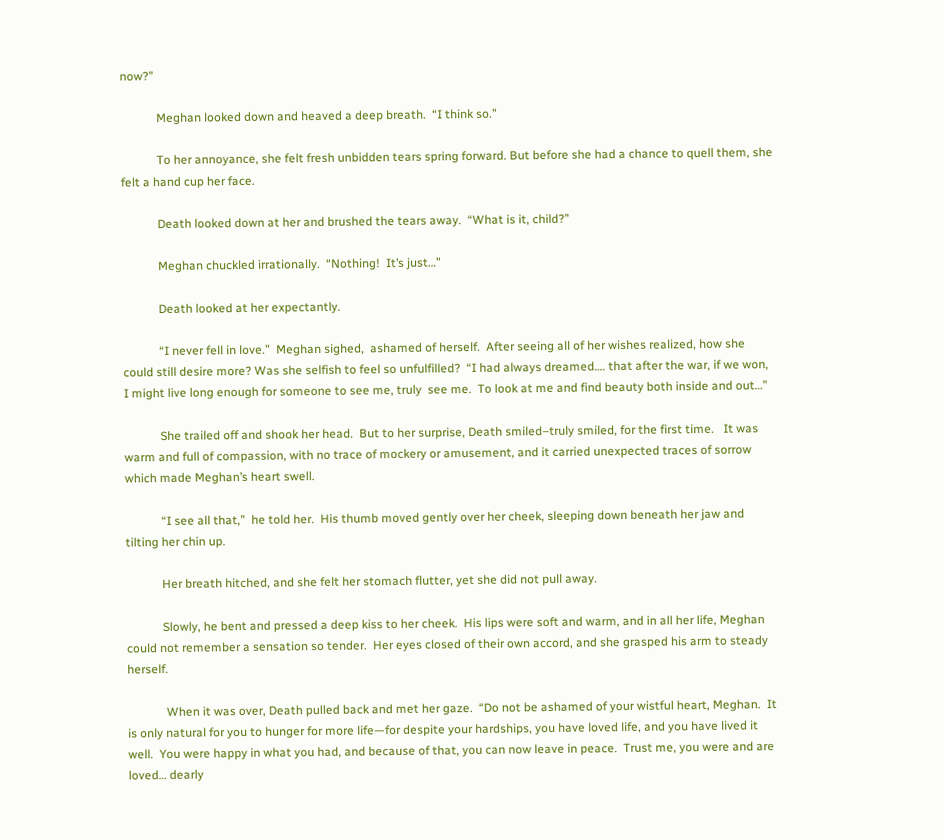now?”

            Meghan looked down and heaved a deep breath.  “I think so.”

            To her annoyance, she felt fresh unbidden tears spring forward. But before she had a chance to quell them, she felt a hand cup her face.

            Death looked down at her and brushed the tears away.  “What is it, child?”

            Meghan chuckled irrationally.  “Nothing!  It’s just…”

            Death looked at her expectantly.

            “I never fell in love.”  Meghan sighed,  ashamed of herself.  After seeing all of her wishes realized, how she could still desire more? Was she selfish to feel so unfulfilled?  “I had always dreamed…. that after the war, if we won, I might live long enough for someone to see me, truly  see me.  To look at me and find beauty both inside and out…”

            She trailed off and shook her head.  But to her surprise, Death smiled–truly smiled, for the first time.   It was warm and full of compassion, with no trace of mockery or amusement, and it carried unexpected traces of sorrow which made Meghan’s heart swell.

            “I see all that,”  he told her.  His thumb moved gently over her cheek, sleeping down beneath her jaw and tilting her chin up.

            Her breath hitched, and she felt her stomach flutter, yet she did not pull away.

            Slowly, he bent and pressed a deep kiss to her cheek.  His lips were soft and warm, and in all her life, Meghan could not remember a sensation so tender.  Her eyes closed of their own accord, and she grasped his arm to steady herself.

             When it was over, Death pulled back and met her gaze.  “Do not be ashamed of your wistful heart, Meghan.  It is only natural for you to hunger for more life—for despite your hardships, you have loved life, and you have lived it well.  You were happy in what you had, and because of that, you can now leave in peace.  Trust me, you were and are loved… dearly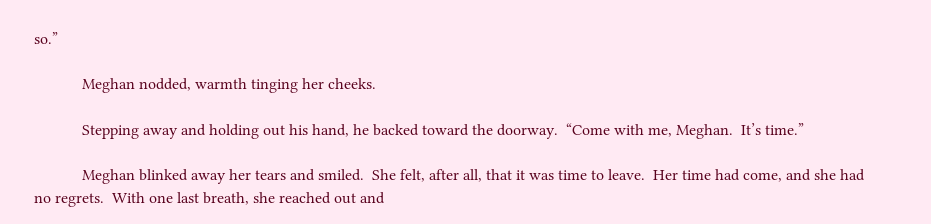so.”

            Meghan nodded, warmth tinging her cheeks.

            Stepping away and holding out his hand, he backed toward the doorway.  “Come with me, Meghan.  It’s time.”

            Meghan blinked away her tears and smiled.  She felt, after all, that it was time to leave.  Her time had come, and she had no regrets.  With one last breath, she reached out and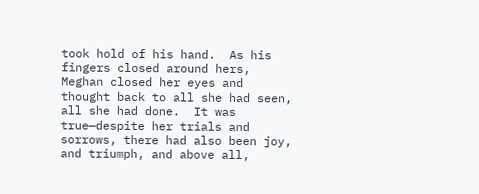took hold of his hand.  As his fingers closed around hers, Meghan closed her eyes and thought back to all she had seen, all she had done.  It was true—despite her trials and sorrows, there had also been joy, and triumph, and above all,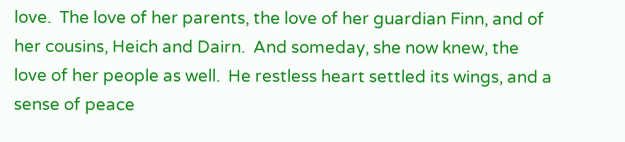love.  The love of her parents, the love of her guardian Finn, and of her cousins, Heich and Dairn.  And someday, she now knew, the love of her people as well.  He restless heart settled its wings, and a sense of peace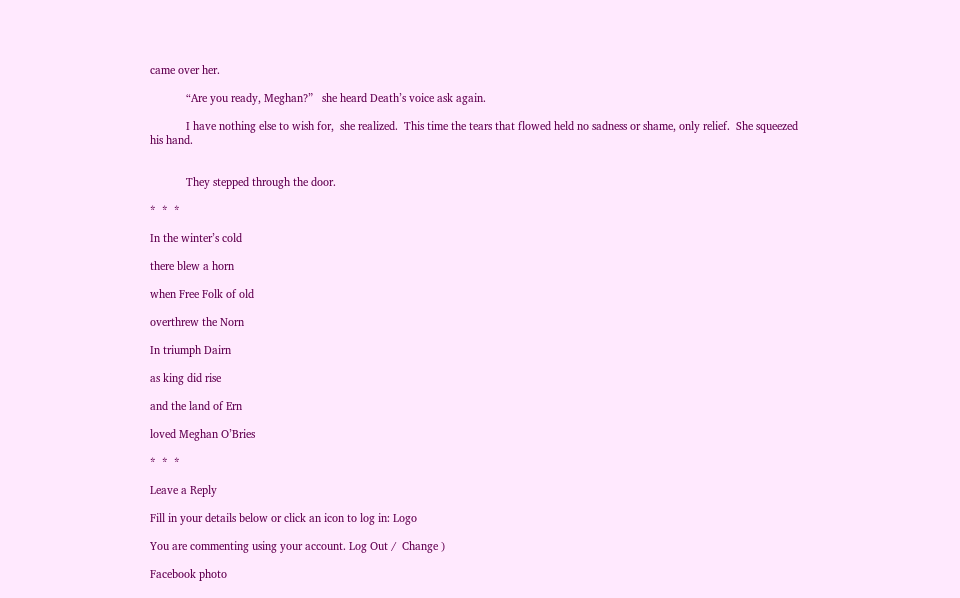came over her.

            “Are you ready, Meghan?”   she heard Death’s voice ask again.

            I have nothing else to wish for,  she realized.  This time the tears that flowed held no sadness or shame, only relief.  She squeezed his hand.


            They stepped through the door.

*  *  *

In the winter’s cold

there blew a horn

when Free Folk of old

overthrew the Norn

In triumph Dairn

as king did rise

and the land of Ern

loved Meghan O’Bries

*  *  *

Leave a Reply

Fill in your details below or click an icon to log in: Logo

You are commenting using your account. Log Out /  Change )

Facebook photo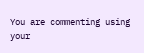You are commenting using your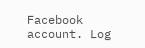Facebook account. Log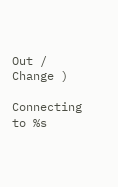Out /  Change )

Connecting to %s